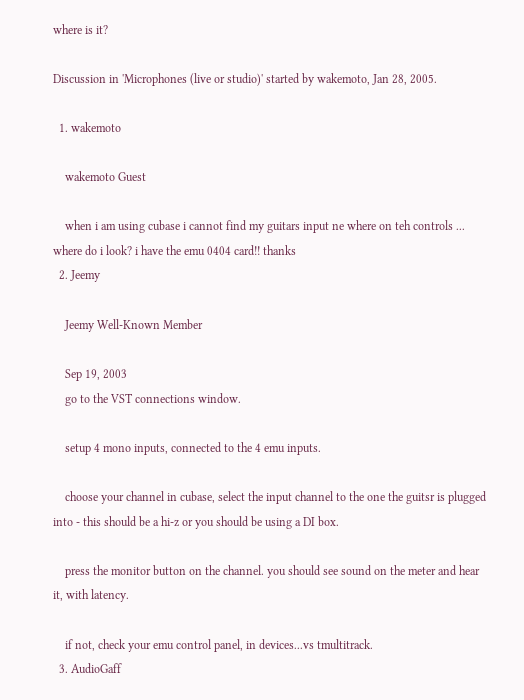where is it?

Discussion in 'Microphones (live or studio)' started by wakemoto, Jan 28, 2005.

  1. wakemoto

    wakemoto Guest

    when i am using cubase i cannot find my guitars input ne where on teh controls ... where do i look? i have the emu 0404 card!! thanks
  2. Jeemy

    Jeemy Well-Known Member

    Sep 19, 2003
    go to the VST connections window.

    setup 4 mono inputs, connected to the 4 emu inputs.

    choose your channel in cubase, select the input channel to the one the guitsr is plugged into - this should be a hi-z or you should be using a DI box.

    press the monitor button on the channel. you should see sound on the meter and hear it, with latency.

    if not, check your emu control panel, in devices...vs tmultitrack.
  3. AudioGaff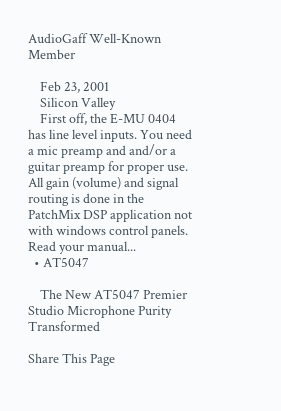AudioGaff Well-Known Member

    Feb 23, 2001
    Silicon Valley
    First off, the E-MU 0404 has line level inputs. You need a mic preamp and and/or a guitar preamp for proper use. All gain (volume) and signal routing is done in the PatchMix DSP application not with windows control panels. Read your manual...
  • AT5047

    The New AT5047 Premier Studio Microphone Purity Transformed

Share This Page